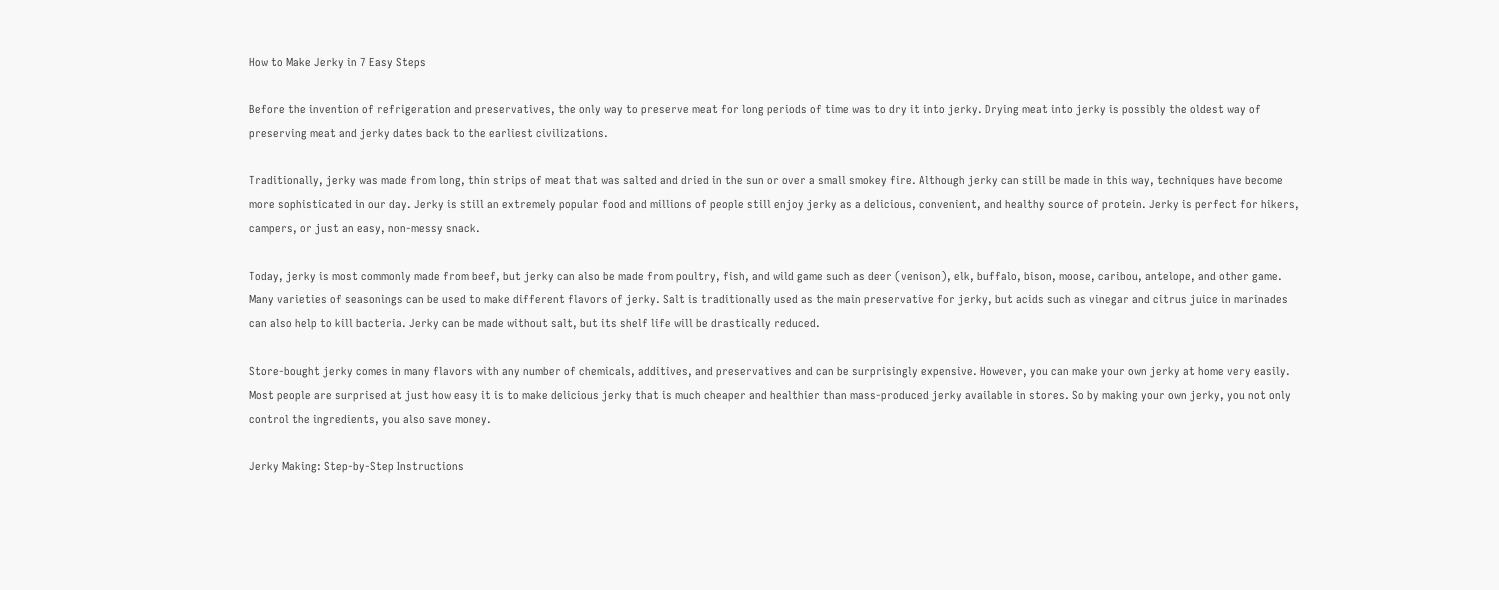How to Make Jerky in 7 Easy Steps

Before the invention of refrigeration and preservatives, the only way to preserve meat for long periods of time was to dry it into jerky. Drying meat into jerky is possibly the oldest way of preserving meat and jerky dates back to the earliest civilizations.

Traditionally, jerky was made from long, thin strips of meat that was salted and dried in the sun or over a small smokey fire. Although jerky can still be made in this way, techniques have become more sophisticated in our day. Jerky is still an extremely popular food and millions of people still enjoy jerky as a delicious, convenient, and healthy source of protein. Jerky is perfect for hikers, campers, or just an easy, non-messy snack.

Today, jerky is most commonly made from beef, but jerky can also be made from poultry, fish, and wild game such as deer (venison), elk, buffalo, bison, moose, caribou, antelope, and other game. Many varieties of seasonings can be used to make different flavors of jerky. Salt is traditionally used as the main preservative for jerky, but acids such as vinegar and citrus juice in marinades can also help to kill bacteria. Jerky can be made without salt, but its shelf life will be drastically reduced.

Store-bought jerky comes in many flavors with any number of chemicals, additives, and preservatives and can be surprisingly expensive. However, you can make your own jerky at home very easily. Most people are surprised at just how easy it is to make delicious jerky that is much cheaper and healthier than mass-produced jerky available in stores. So by making your own jerky, you not only control the ingredients, you also save money.

Jerky Making: Step-by-Step Instructions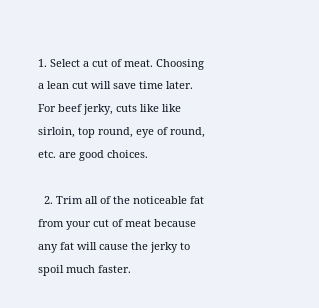1. Select a cut of meat. Choosing a lean cut will save time later. For beef jerky, cuts like like sirloin, top round, eye of round, etc. are good choices.

  2. Trim all of the noticeable fat from your cut of meat because any fat will cause the jerky to spoil much faster.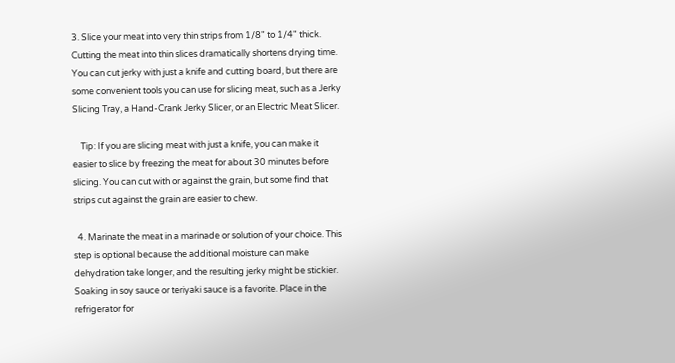3. Slice your meat into very thin strips from 1/8" to 1/4" thick. Cutting the meat into thin slices dramatically shortens drying time. You can cut jerky with just a knife and cutting board, but there are some convenient tools you can use for slicing meat, such as a Jerky Slicing Tray, a Hand-Crank Jerky Slicer, or an Electric Meat Slicer.

    Tip: If you are slicing meat with just a knife, you can make it easier to slice by freezing the meat for about 30 minutes before slicing. You can cut with or against the grain, but some find that strips cut against the grain are easier to chew.

  4. Marinate the meat in a marinade or solution of your choice. This step is optional because the additional moisture can make dehydration take longer, and the resulting jerky might be stickier. Soaking in soy sauce or teriyaki sauce is a favorite. Place in the refrigerator for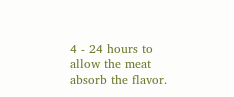4 - 24 hours to allow the meat absorb the flavor.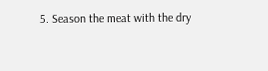5. Season the meat with the dry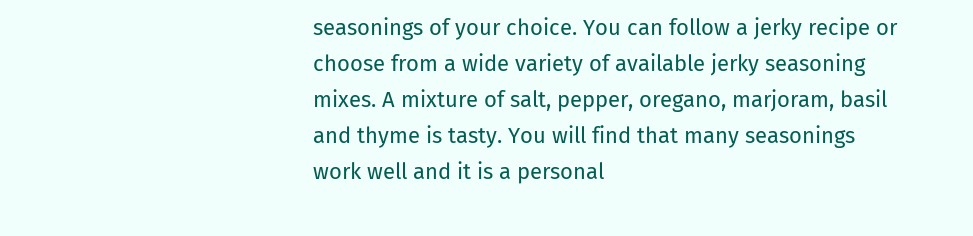seasonings of your choice. You can follow a jerky recipe or choose from a wide variety of available jerky seasoning mixes. A mixture of salt, pepper, oregano, marjoram, basil and thyme is tasty. You will find that many seasonings work well and it is a personal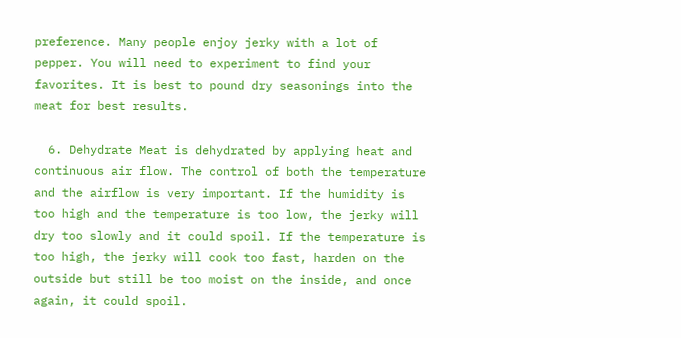preference. Many people enjoy jerky with a lot of pepper. You will need to experiment to find your favorites. It is best to pound dry seasonings into the meat for best results.

  6. Dehydrate Meat is dehydrated by applying heat and continuous air flow. The control of both the temperature and the airflow is very important. If the humidity is too high and the temperature is too low, the jerky will dry too slowly and it could spoil. If the temperature is too high, the jerky will cook too fast, harden on the outside but still be too moist on the inside, and once again, it could spoil.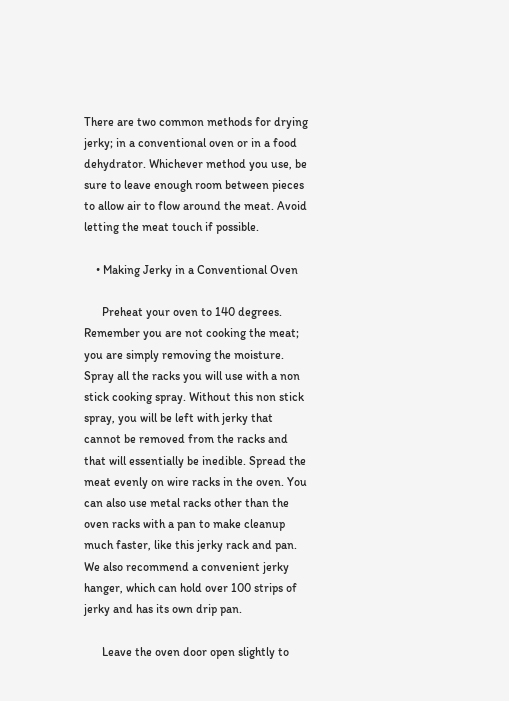There are two common methods for drying jerky; in a conventional oven or in a food dehydrator. Whichever method you use, be sure to leave enough room between pieces to allow air to flow around the meat. Avoid letting the meat touch if possible.

    • Making Jerky in a Conventional Oven

      Preheat your oven to 140 degrees. Remember you are not cooking the meat; you are simply removing the moisture. Spray all the racks you will use with a non stick cooking spray. Without this non stick spray, you will be left with jerky that cannot be removed from the racks and that will essentially be inedible. Spread the meat evenly on wire racks in the oven. You can also use metal racks other than the oven racks with a pan to make cleanup much faster, like this jerky rack and pan. We also recommend a convenient jerky hanger, which can hold over 100 strips of jerky and has its own drip pan.

      Leave the oven door open slightly to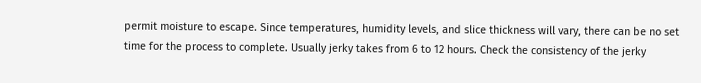permit moisture to escape. Since temperatures, humidity levels, and slice thickness will vary, there can be no set time for the process to complete. Usually jerky takes from 6 to 12 hours. Check the consistency of the jerky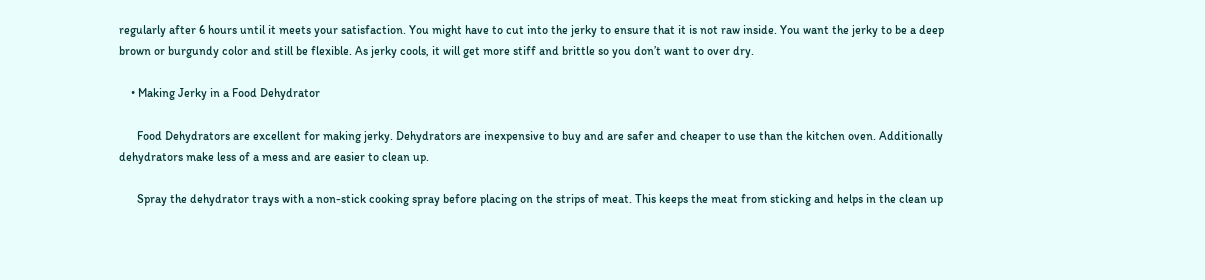regularly after 6 hours until it meets your satisfaction. You might have to cut into the jerky to ensure that it is not raw inside. You want the jerky to be a deep brown or burgundy color and still be flexible. As jerky cools, it will get more stiff and brittle so you don’t want to over dry.

    • Making Jerky in a Food Dehydrator

      Food Dehydrators are excellent for making jerky. Dehydrators are inexpensive to buy and are safer and cheaper to use than the kitchen oven. Additionally dehydrators make less of a mess and are easier to clean up.

      Spray the dehydrator trays with a non-stick cooking spray before placing on the strips of meat. This keeps the meat from sticking and helps in the clean up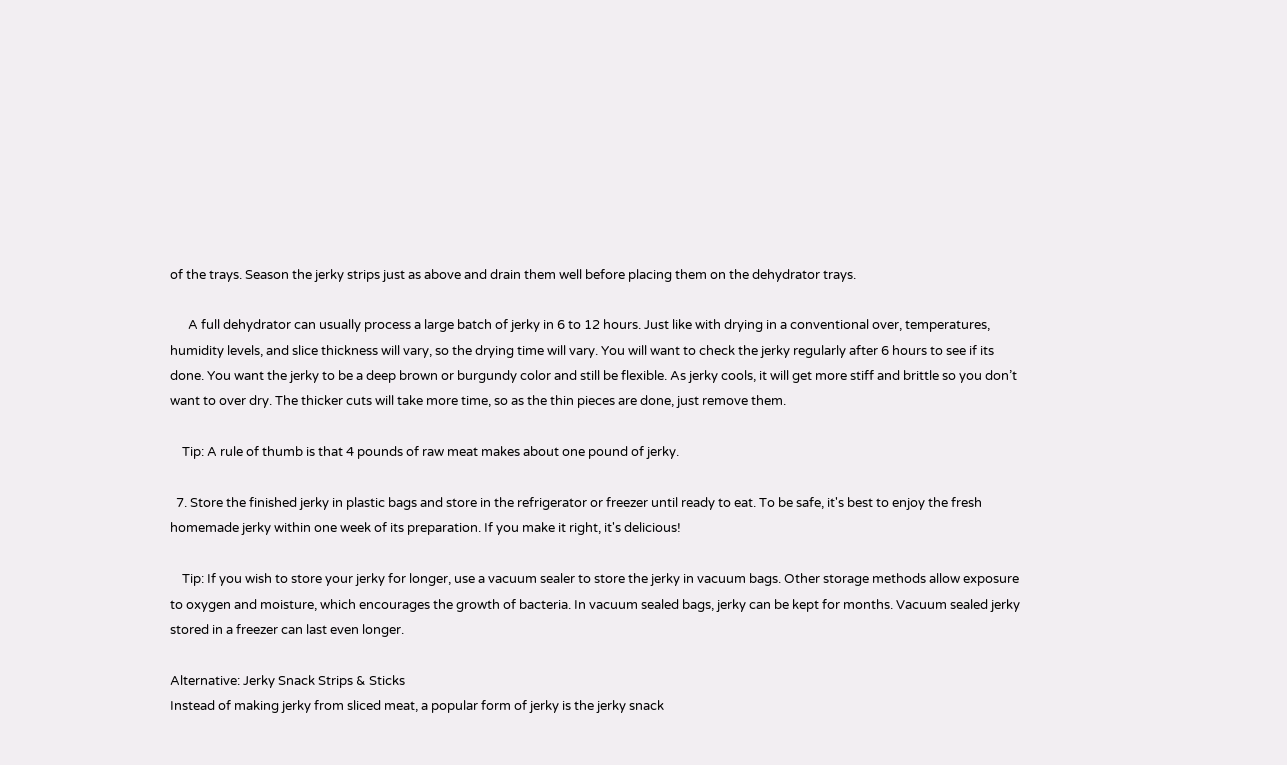of the trays. Season the jerky strips just as above and drain them well before placing them on the dehydrator trays.

      A full dehydrator can usually process a large batch of jerky in 6 to 12 hours. Just like with drying in a conventional over, temperatures, humidity levels, and slice thickness will vary, so the drying time will vary. You will want to check the jerky regularly after 6 hours to see if its done. You want the jerky to be a deep brown or burgundy color and still be flexible. As jerky cools, it will get more stiff and brittle so you don’t want to over dry. The thicker cuts will take more time, so as the thin pieces are done, just remove them.

    Tip: A rule of thumb is that 4 pounds of raw meat makes about one pound of jerky.

  7. Store the finished jerky in plastic bags and store in the refrigerator or freezer until ready to eat. To be safe, it's best to enjoy the fresh homemade jerky within one week of its preparation. If you make it right, it's delicious!

    Tip: If you wish to store your jerky for longer, use a vacuum sealer to store the jerky in vacuum bags. Other storage methods allow exposure to oxygen and moisture, which encourages the growth of bacteria. In vacuum sealed bags, jerky can be kept for months. Vacuum sealed jerky stored in a freezer can last even longer.

Alternative: Jerky Snack Strips & Sticks
Instead of making jerky from sliced meat, a popular form of jerky is the jerky snack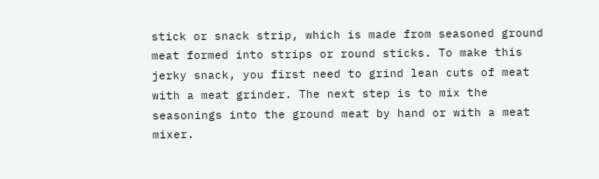stick or snack strip, which is made from seasoned ground meat formed into strips or round sticks. To make this jerky snack, you first need to grind lean cuts of meat with a meat grinder. The next step is to mix the seasonings into the ground meat by hand or with a meat mixer.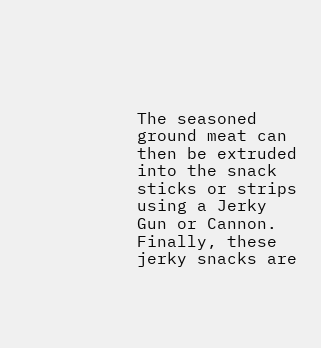The seasoned ground meat can then be extruded into the snack sticks or strips using a Jerky Gun or Cannon. Finally, these jerky snacks are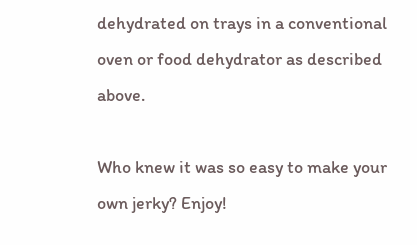dehydrated on trays in a conventional oven or food dehydrator as described above.

Who knew it was so easy to make your own jerky? Enjoy!